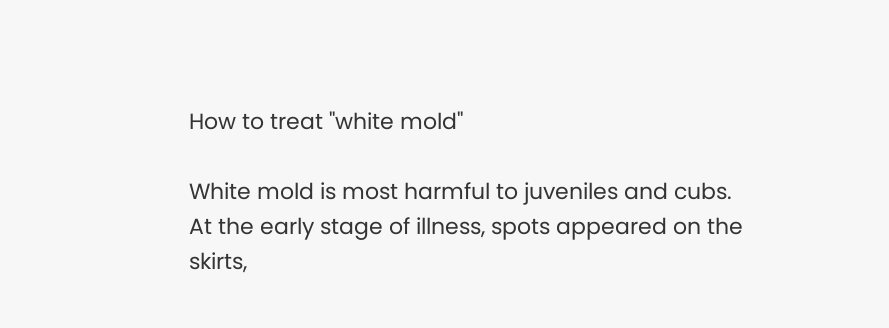How to treat "white mold"

White mold is most harmful to juveniles and cubs. At the early stage of illness, spots appeared on the skirts,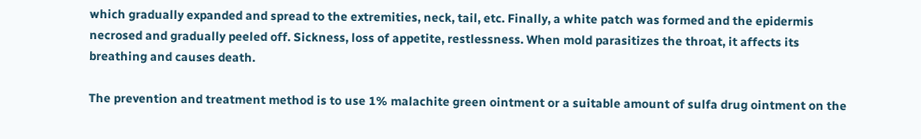which gradually expanded and spread to the extremities, neck, tail, etc. Finally, a white patch was formed and the epidermis necrosed and gradually peeled off. Sickness, loss of appetite, restlessness. When mold parasitizes the throat, it affects its breathing and causes death.

The prevention and treatment method is to use 1% malachite green ointment or a suitable amount of sulfa drug ointment on the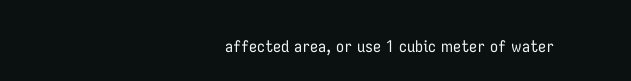affected area, or use 1 cubic meter of water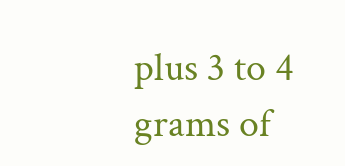plus 3 to 4 grams of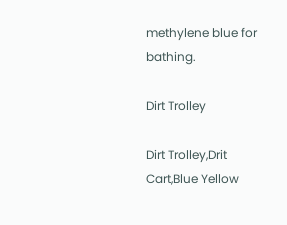methylene blue for bathing.

Dirt Trolley

Dirt Trolley,Drit Cart,Blue Yellow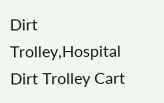Dirt Trolley,Hospital Dirt Trolley Cart